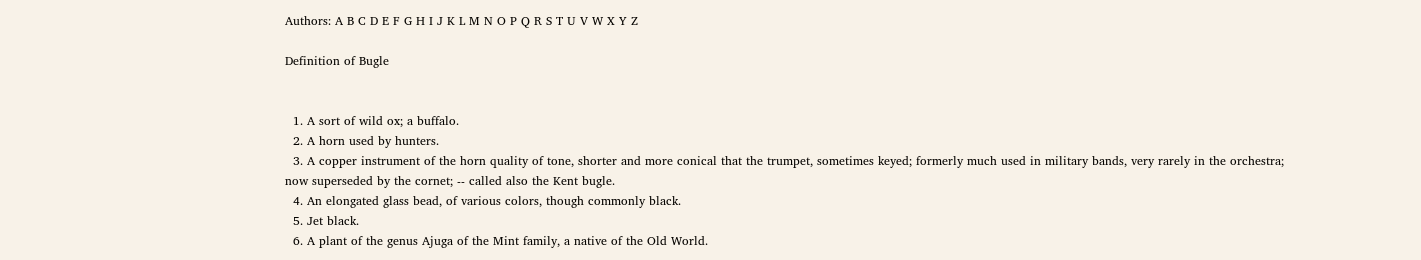Authors: A B C D E F G H I J K L M N O P Q R S T U V W X Y Z

Definition of Bugle


  1. A sort of wild ox; a buffalo.
  2. A horn used by hunters.
  3. A copper instrument of the horn quality of tone, shorter and more conical that the trumpet, sometimes keyed; formerly much used in military bands, very rarely in the orchestra; now superseded by the cornet; -- called also the Kent bugle.
  4. An elongated glass bead, of various colors, though commonly black.
  5. Jet black.
  6. A plant of the genus Ajuga of the Mint family, a native of the Old World.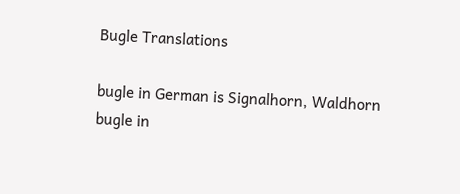Bugle Translations

bugle in German is Signalhorn, Waldhorn
bugle in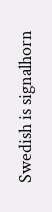Swedish is signalhorn